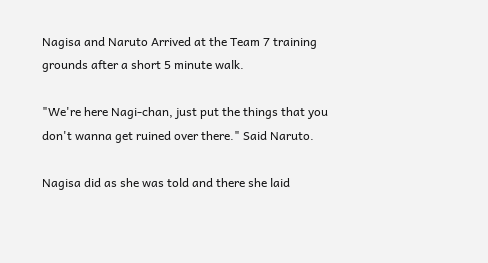Nagisa and Naruto Arrived at the Team 7 training grounds after a short 5 minute walk.

"We're here Nagi-chan, just put the things that you don't wanna get ruined over there." Said Naruto.

Nagisa did as she was told and there she laid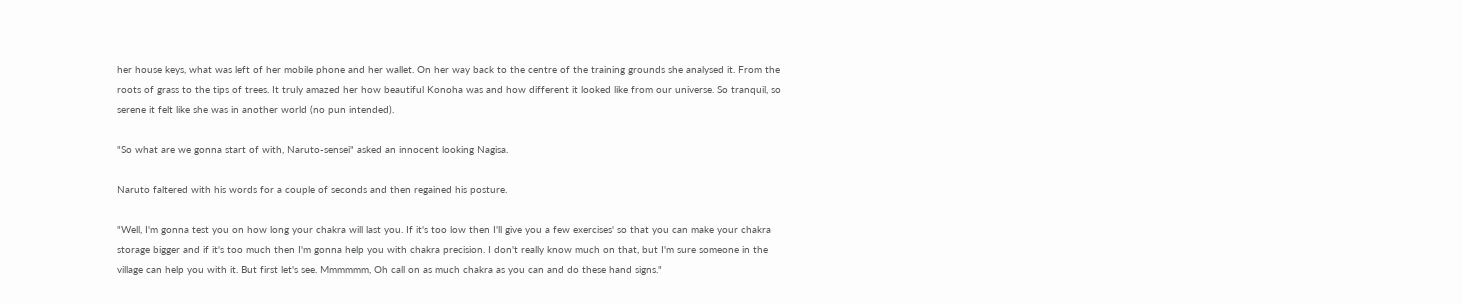her house keys, what was left of her mobile phone and her wallet. On her way back to the centre of the training grounds she analysed it. From the roots of grass to the tips of trees. It truly amazed her how beautiful Konoha was and how different it looked like from our universe. So tranquil, so serene it felt like she was in another world (no pun intended).

"So what are we gonna start of with, Naruto-sensei" asked an innocent looking Nagisa.

Naruto faltered with his words for a couple of seconds and then regained his posture.

"Well, I'm gonna test you on how long your chakra will last you. If it's too low then I'll give you a few exercises' so that you can make your chakra storage bigger and if it's too much then I'm gonna help you with chakra precision. I don't really know much on that, but I'm sure someone in the village can help you with it. But first let's see. Mmmmmm, Oh call on as much chakra as you can and do these hand signs."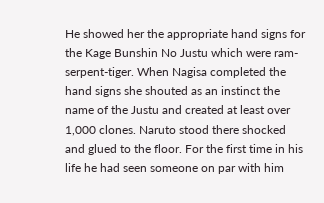He showed her the appropriate hand signs for the Kage Bunshin No Justu which were ram-serpent-tiger. When Nagisa completed the hand signs she shouted as an instinct the name of the Justu and created at least over 1,000 clones. Naruto stood there shocked and glued to the floor. For the first time in his life he had seen someone on par with him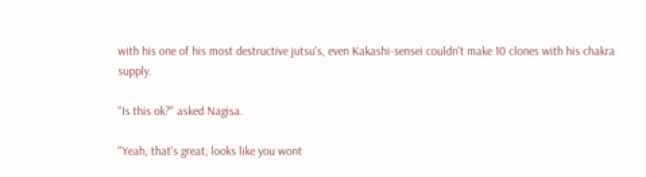with his one of his most destructive jutsu's, even Kakashi-sensei couldn't make 10 clones with his chakra supply.

"Is this ok?" asked Nagisa.

"Yeah, that's great, looks like you wont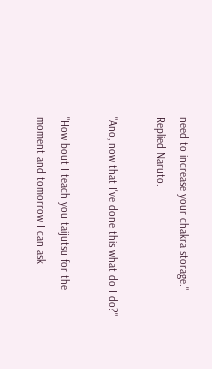need to increase your chakra storage." Replied Naruto.

"Ano, now that I've done this what do I do?"

"How bout I teach you taijutsu for the moment and tomorrow I can ask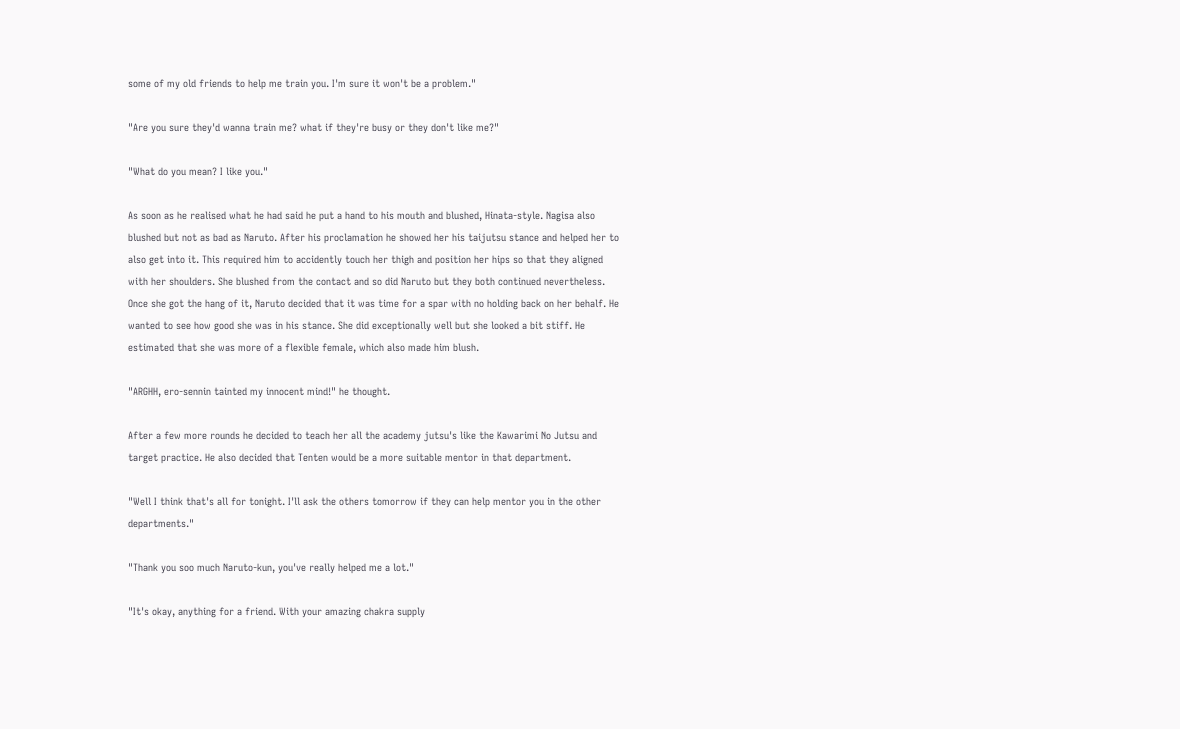some of my old friends to help me train you. I'm sure it won't be a problem."

"Are you sure they'd wanna train me? what if they're busy or they don't like me?"

"What do you mean? I like you."

As soon as he realised what he had said he put a hand to his mouth and blushed, Hinata-style. Nagisa also blushed but not as bad as Naruto. After his proclamation he showed her his taijutsu stance and helped her to also get into it. This required him to accidently touch her thigh and position her hips so that they aligned with her shoulders. She blushed from the contact and so did Naruto but they both continued nevertheless. Once she got the hang of it, Naruto decided that it was time for a spar with no holding back on her behalf. He wanted to see how good she was in his stance. She did exceptionally well but she looked a bit stiff. He estimated that she was more of a flexible female, which also made him blush.

"ARGHH, ero-sennin tainted my innocent mind!" he thought.

After a few more rounds he decided to teach her all the academy jutsu's like the Kawarimi No Jutsu and target practice. He also decided that Tenten would be a more suitable mentor in that department.

"Well I think that's all for tonight. I'll ask the others tomorrow if they can help mentor you in the other departments."

"Thank you soo much Naruto-kun, you've really helped me a lot."

"It's okay, anything for a friend. With your amazing chakra supply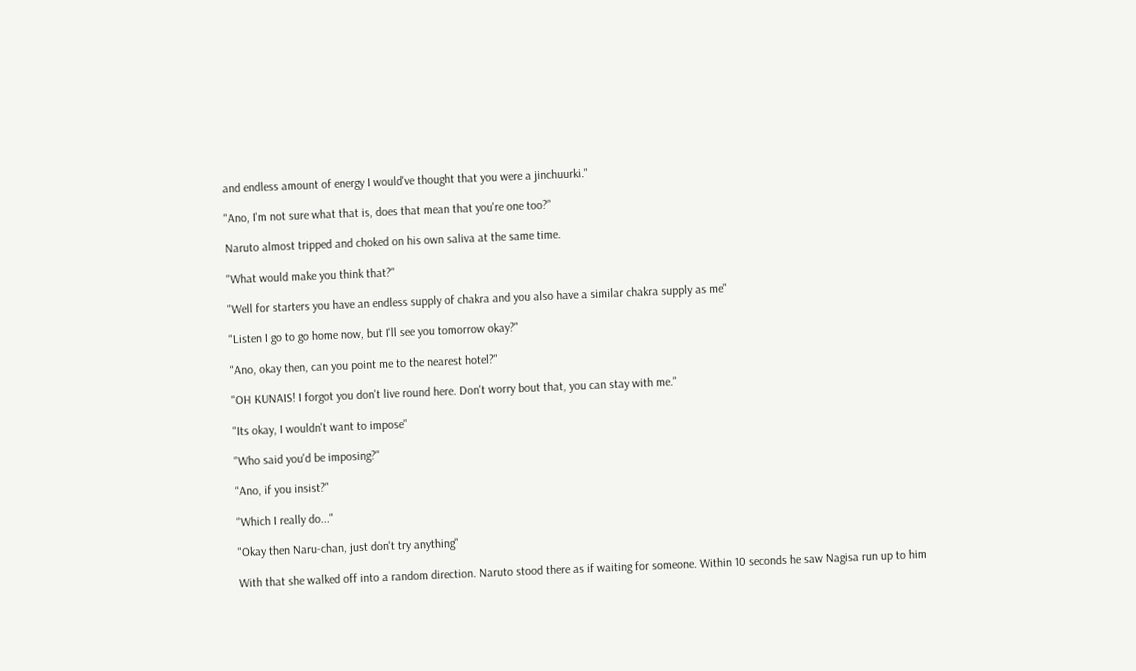and endless amount of energy I would've thought that you were a jinchuurki."

"Ano, I'm not sure what that is, does that mean that you're one too?"

Naruto almost tripped and choked on his own saliva at the same time.

"What would make you think that?"

"Well for starters you have an endless supply of chakra and you also have a similar chakra supply as me"

"Listen I go to go home now, but I'll see you tomorrow okay?"

"Ano, okay then, can you point me to the nearest hotel?"

"OH KUNAIS! I forgot you don't live round here. Don't worry bout that, you can stay with me."

"Its okay, I wouldn't want to impose"

"Who said you'd be imposing?"

"Ano, if you insist?"

"Which I really do..."

"Okay then Naru-chan, just don't try anything"

With that she walked off into a random direction. Naruto stood there as if waiting for someone. Within 10 seconds he saw Nagisa run up to him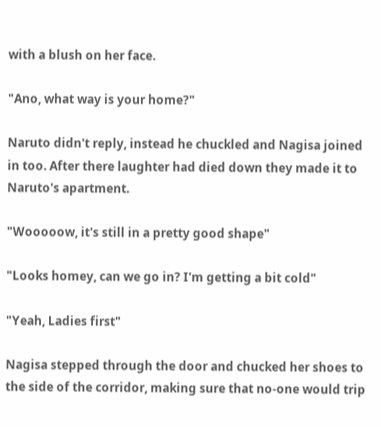with a blush on her face.

"Ano, what way is your home?"

Naruto didn't reply, instead he chuckled and Nagisa joined in too. After there laughter had died down they made it to Naruto's apartment.

"Wooooow, it's still in a pretty good shape"

"Looks homey, can we go in? I'm getting a bit cold"

"Yeah, Ladies first"

Nagisa stepped through the door and chucked her shoes to the side of the corridor, making sure that no-one would trip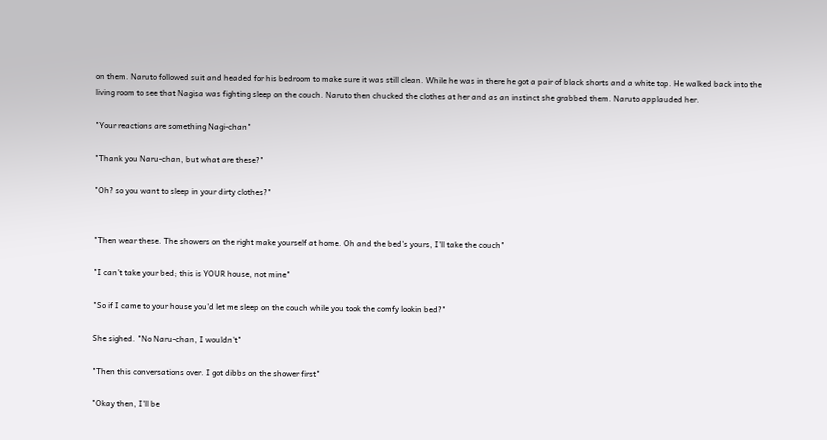on them. Naruto followed suit and headed for his bedroom to make sure it was still clean. While he was in there he got a pair of black shorts and a white top. He walked back into the living room to see that Nagisa was fighting sleep on the couch. Naruto then chucked the clothes at her and as an instinct she grabbed them. Naruto applauded her.

"Your reactions are something Nagi-chan"

"Thank you Naru-chan, but what are these?"

"Oh? so you want to sleep in your dirty clothes?"


"Then wear these. The showers on the right make yourself at home. Oh and the bed's yours, I'll take the couch"

"I can't take your bed; this is YOUR house, not mine"

"So if I came to your house you'd let me sleep on the couch while you took the comfy lookin bed?"

She sighed. "No Naru-chan, I wouldn't"

"Then this conversations over. I got dibbs on the shower first"

"Okay then, I'll be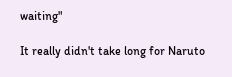waiting"

It really didn't take long for Naruto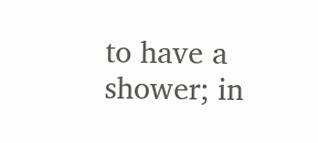to have a shower; in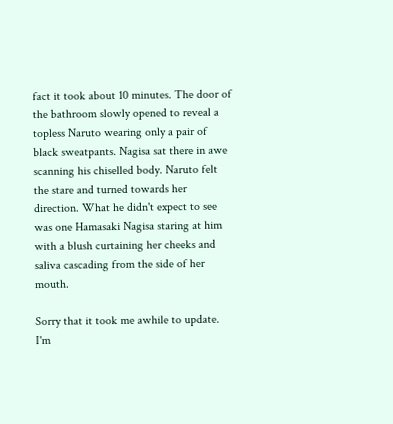fact it took about 10 minutes. The door of the bathroom slowly opened to reveal a topless Naruto wearing only a pair of black sweatpants. Nagisa sat there in awe scanning his chiselled body. Naruto felt the stare and turned towards her direction. What he didn't expect to see was one Hamasaki Nagisa staring at him with a blush curtaining her cheeks and saliva cascading from the side of her mouth.

Sorry that it took me awhile to update. I'm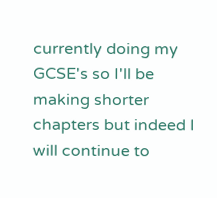currently doing my GCSE's so I'll be making shorter chapters but indeed I will continue to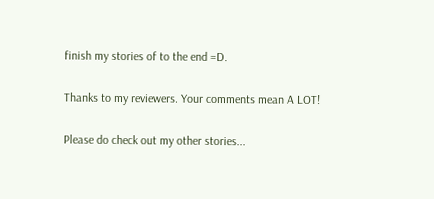finish my stories of to the end =D.

Thanks to my reviewers. Your comments mean A LOT!

Please do check out my other stories...